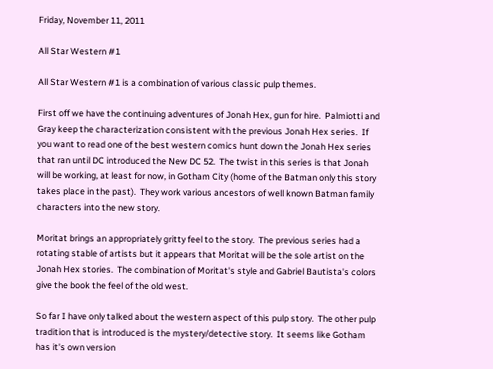Friday, November 11, 2011

All Star Western #1

All Star Western #1 is a combination of various classic pulp themes.

First off we have the continuing adventures of Jonah Hex, gun for hire.  Palmiotti and Gray keep the characterization consistent with the previous Jonah Hex series.  If you want to read one of the best western comics hunt down the Jonah Hex series that ran until DC introduced the New DC 52.  The twist in this series is that Jonah will be working, at least for now, in Gotham City (home of the Batman only this story takes place in the past).  They work various ancestors of well known Batman family characters into the new story.

Moritat brings an appropriately gritty feel to the story.  The previous series had a rotating stable of artists but it appears that Moritat will be the sole artist on the Jonah Hex stories.  The combination of Moritat's style and Gabriel Bautista's colors give the book the feel of the old west.

So far I have only talked about the western aspect of this pulp story.  The other pulp tradition that is introduced is the mystery/detective story.  It seems like Gotham has it's own version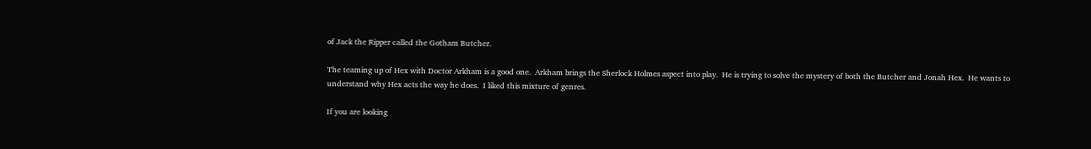of Jack the Ripper called the Gotham Butcher.

The teaming up of Hex with Doctor Arkham is a good one.  Arkham brings the Sherlock Holmes aspect into play.  He is trying to solve the mystery of both the Butcher and Jonah Hex.  He wants to understand why Hex acts the way he does.  I liked this mixture of genres.

If you are looking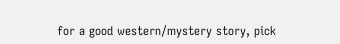for a good western/mystery story, pick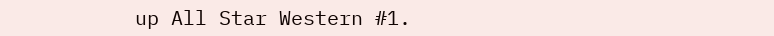up All Star Western #1.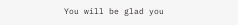You will be glad you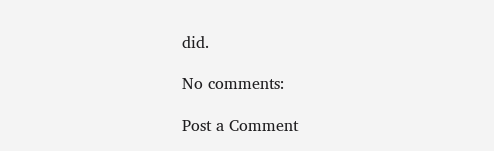did.

No comments:

Post a Comment